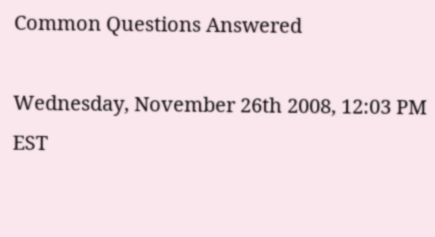Common Questions Answered

Wednesday, November 26th 2008, 12:03 PM EST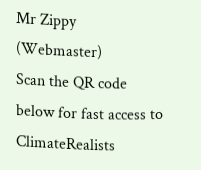Mr Zippy (Webmaster)
Scan the QR code below for fast access to ClimateRealists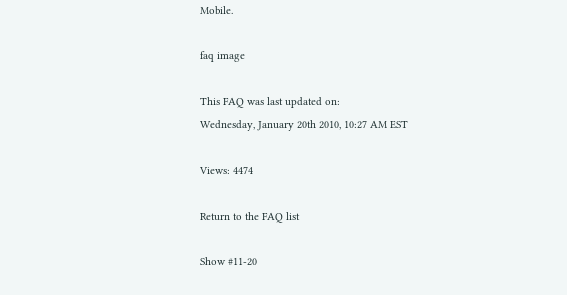Mobile.

faq image

This FAQ was last updated on:
Wednesday, January 20th 2010, 10:27 AM EST

Views: 4474

Return to the FAQ list

Show #11-20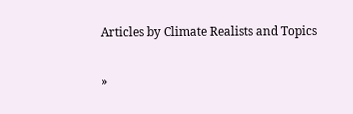Articles by Climate Realists and Topics

»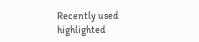Recently used highlighted